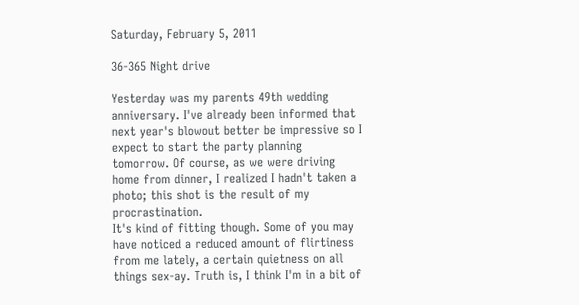Saturday, February 5, 2011

36-365 Night drive

Yesterday was my parents 49th wedding anniversary. I've already been informed that next year's blowout better be impressive so I expect to start the party planning tomorrow. Of course, as we were driving home from dinner, I realized I hadn't taken a photo; this shot is the result of my procrastination.
It's kind of fitting though. Some of you may have noticed a reduced amount of flirtiness from me lately, a certain quietness on all things sex-ay. Truth is, I think I'm in a bit of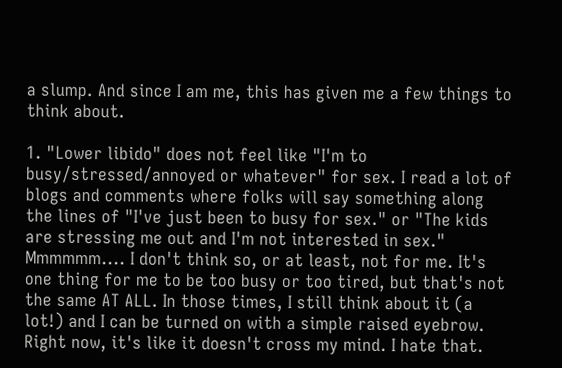a slump. And since I am me, this has given me a few things to think about.

1. "Lower libido" does not feel like "I'm to busy/stressed/annoyed or whatever" for sex. I read a lot of blogs and comments where folks will say something along the lines of "I've just been to busy for sex." or "The kids are stressing me out and I'm not interested in sex." Mmmmmm.... I don't think so, or at least, not for me. It's one thing for me to be too busy or too tired, but that's not the same AT ALL. In those times, I still think about it (a lot!) and I can be turned on with a simple raised eyebrow. Right now, it's like it doesn't cross my mind. I hate that.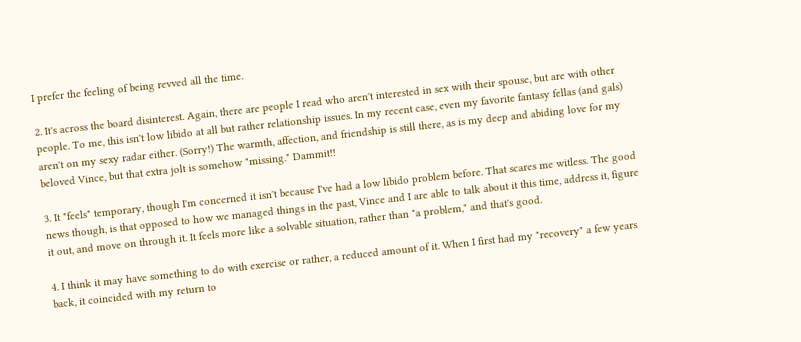I prefer the feeling of being revved all the time.

2. It's across the board disinterest. Again, there are people I read who aren't interested in sex with their spouse, but are with other people. To me, this isn't low libido at all but rather relationship issues. In my recent case, even my favorite fantasy fellas (and gals) aren't on my sexy radar either. (Sorry!) The warmth, affection, and friendship is still there, as is my deep and abiding love for my beloved Vince, but that extra jolt is somehow "missing." Dammit!!

3. It "feels" temporary, though I'm concerned it isn't because I've had a low libido problem before. That scares me witless. The good news though, is that opposed to how we managed things in the past, Vince and I are able to talk about it this time, address it, figure it out, and move on through it. It feels more like a solvable situation, rather than "a problem," and that's good.

4. I think it may have something to do with exercise or rather, a reduced amount of it. When I first had my "recovery" a few years back, it coincided with my return to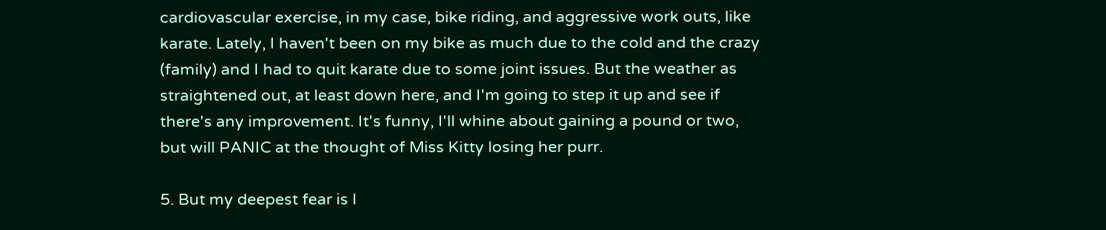cardiovascular exercise, in my case, bike riding, and aggressive work outs, like karate. Lately, I haven't been on my bike as much due to the cold and the crazy (family) and I had to quit karate due to some joint issues. But the weather as straightened out, at least down here, and I'm going to step it up and see if there's any improvement. It's funny, I'll whine about gaining a pound or two, but will PANIC at the thought of Miss Kitty losing her purr.

5. But my deepest fear is I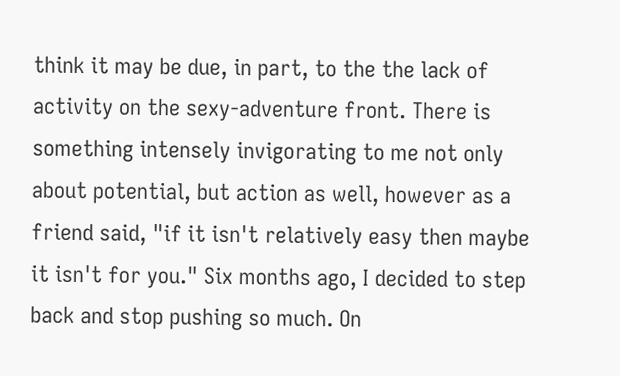think it may be due, in part, to the the lack of activity on the sexy-adventure front. There is something intensely invigorating to me not only about potential, but action as well, however as a friend said, "if it isn't relatively easy then maybe it isn't for you." Six months ago, I decided to step back and stop pushing so much. On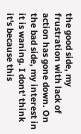the good side, my frustration with lack of action has gone down. On the bad side, my interest in it is waning. I dont' think it's because this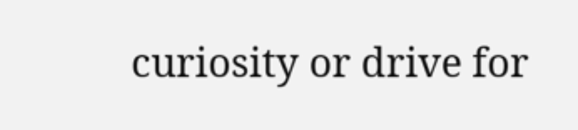curiosity or drive for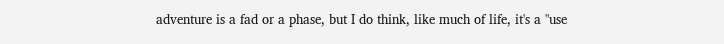adventure is a fad or a phase, but I do think, like much of life, it's a "use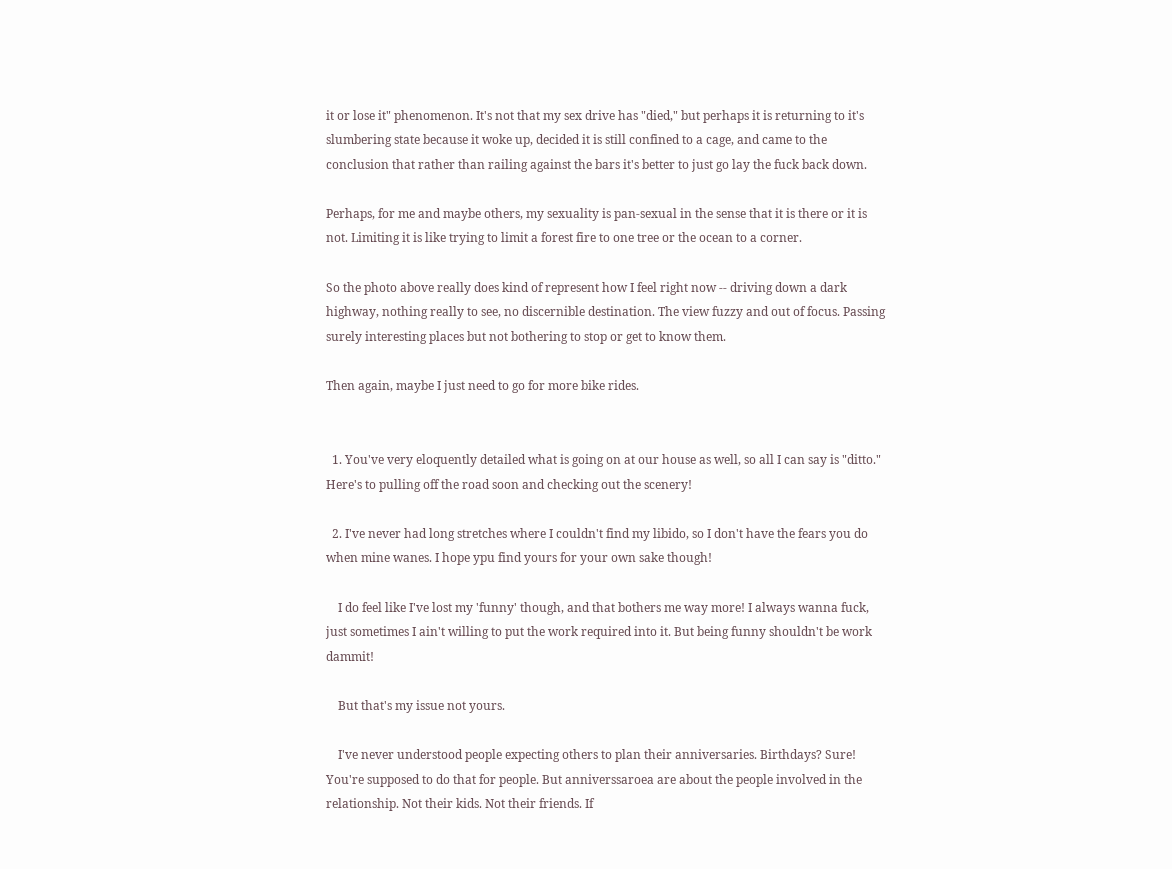it or lose it" phenomenon. It's not that my sex drive has "died," but perhaps it is returning to it's slumbering state because it woke up, decided it is still confined to a cage, and came to the conclusion that rather than railing against the bars it's better to just go lay the fuck back down.

Perhaps, for me and maybe others, my sexuality is pan-sexual in the sense that it is there or it is not. Limiting it is like trying to limit a forest fire to one tree or the ocean to a corner.

So the photo above really does kind of represent how I feel right now -- driving down a dark highway, nothing really to see, no discernible destination. The view fuzzy and out of focus. Passing surely interesting places but not bothering to stop or get to know them.

Then again, maybe I just need to go for more bike rides.


  1. You've very eloquently detailed what is going on at our house as well, so all I can say is "ditto." Here's to pulling off the road soon and checking out the scenery!

  2. I've never had long stretches where I couldn't find my libido, so I don't have the fears you do when mine wanes. I hope ypu find yours for your own sake though!

    I do feel like I've lost my 'funny' though, and that bothers me way more! I always wanna fuck, just sometimes I ain't willing to put the work required into it. But being funny shouldn't be work dammit!

    But that's my issue not yours.

    I've never understood people expecting others to plan their anniversaries. Birthdays? Sure! You're supposed to do that for people. But anniverssaroea are about the people involved in the relationship. Not their kids. Not their friends. If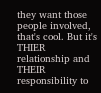they want those people involved, that's cool. But it's THIER relationship and THEIR responsibility to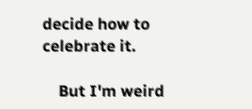decide how to celebrate it.

    But I'm weird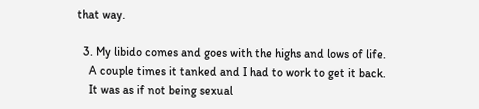that way.

  3. My libido comes and goes with the highs and lows of life.
    A couple times it tanked and I had to work to get it back.
    It was as if not being sexual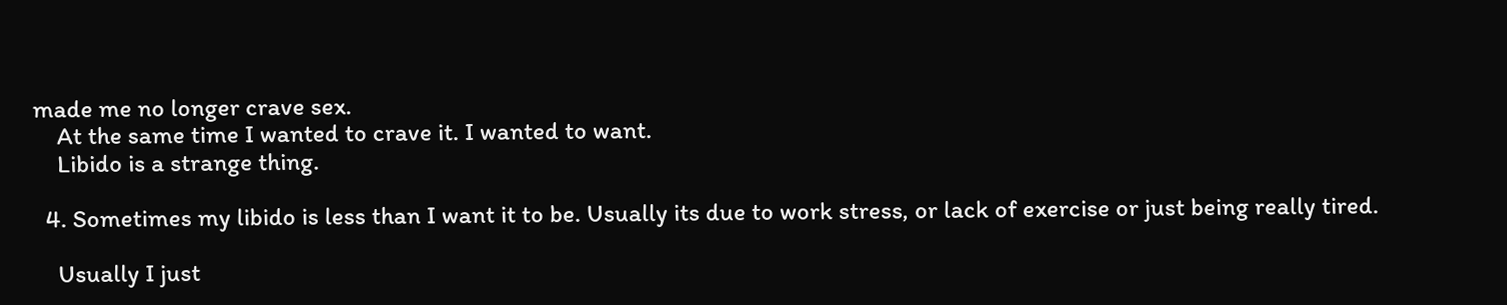made me no longer crave sex.
    At the same time I wanted to crave it. I wanted to want.
    Libido is a strange thing.

  4. Sometimes my libido is less than I want it to be. Usually its due to work stress, or lack of exercise or just being really tired.

    Usually I just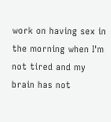work on having sex in the morning when I'm not tired and my brain has not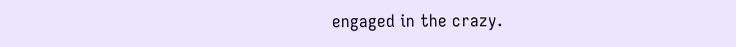engaged in the crazy.